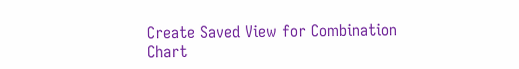Create Saved View for Combination Chart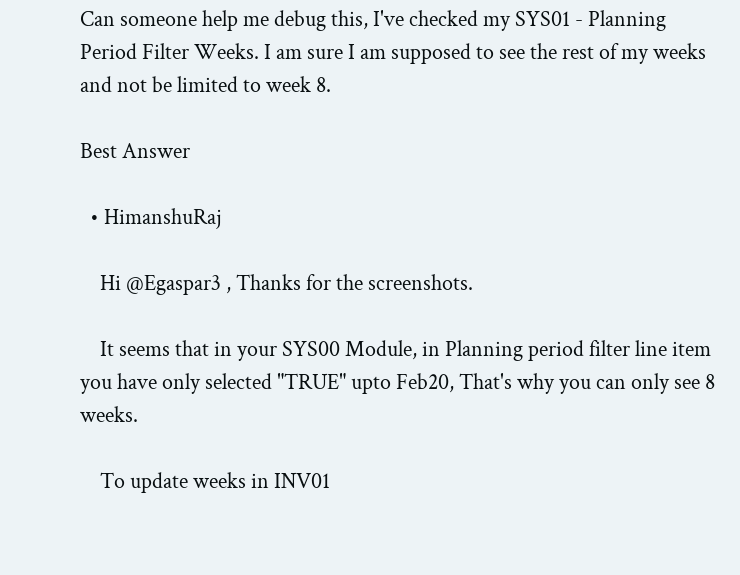Can someone help me debug this, I've checked my SYS01 - Planning Period Filter Weeks. I am sure I am supposed to see the rest of my weeks and not be limited to week 8.

Best Answer

  • HimanshuRaj

    Hi @Egaspar3 , Thanks for the screenshots.

    It seems that in your SYS00 Module, in Planning period filter line item you have only selected "TRUE" upto Feb20, That's why you can only see 8 weeks.

    To update weeks in INV01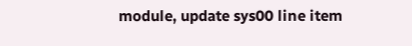module, update sys00 line item